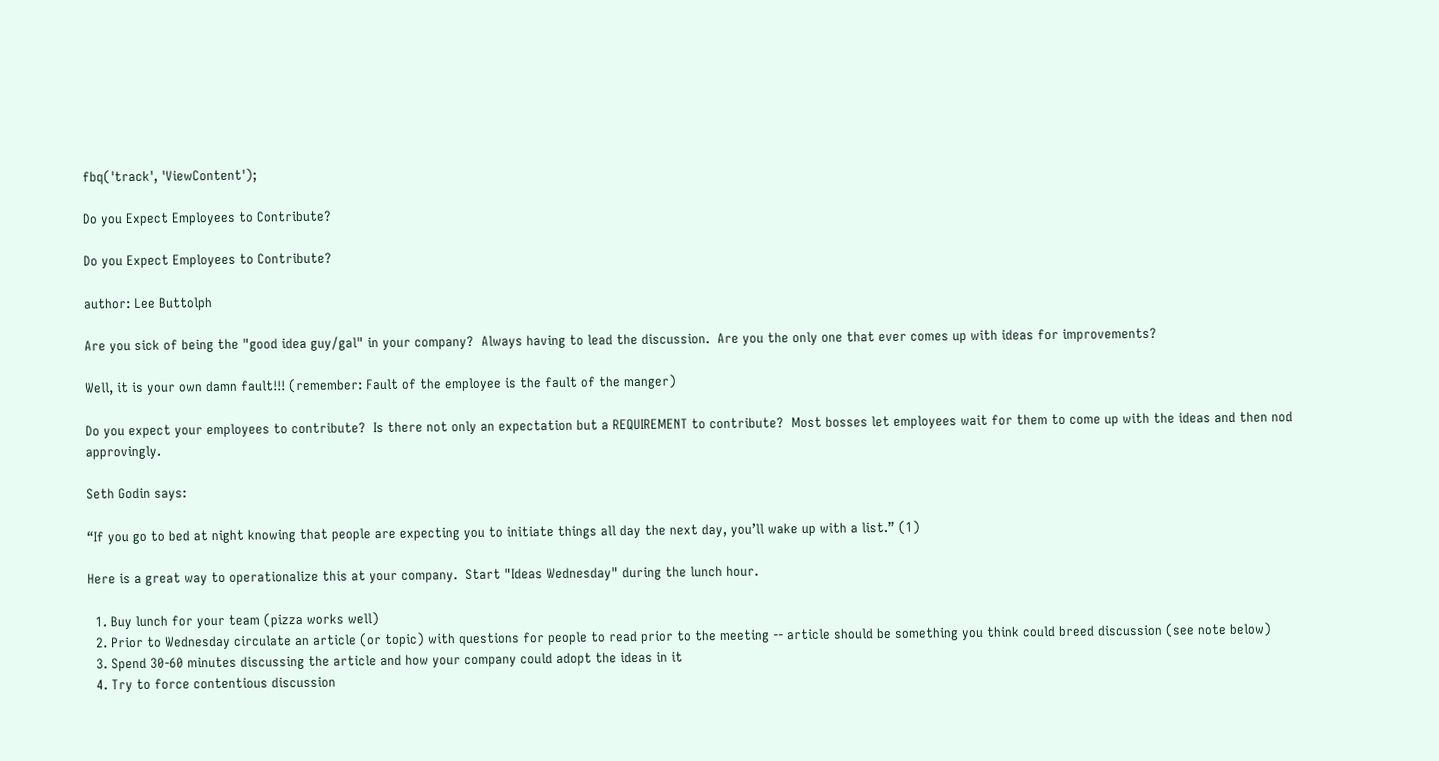fbq('track', 'ViewContent');

Do you Expect Employees to Contribute?

Do you Expect Employees to Contribute?

author: Lee Buttolph

Are you sick of being the "good idea guy/gal" in your company?  Always having to lead the discussion.  Are you the only one that ever comes up with ideas for improvements?

Well, it is your own damn fault!!! (remember: Fault of the employee is the fault of the manger)

Do you expect your employees to contribute?  Is there not only an expectation but a REQUIREMENT to contribute?  Most bosses let employees wait for them to come up with the ideas and then nod approvingly.

Seth Godin says:

“If you go to bed at night knowing that people are expecting you to initiate things all day the next day, you’ll wake up with a list.” (1)

Here is a great way to operationalize this at your company.  Start "Ideas Wednesday" during the lunch hour.

  1. Buy lunch for your team (pizza works well)
  2. Prior to Wednesday circulate an article (or topic) with questions for people to read prior to the meeting -- article should be something you think could breed discussion (see note below)
  3. Spend 30-60 minutes discussing the article and how your company could adopt the ideas in it
  4. Try to force contentious discussion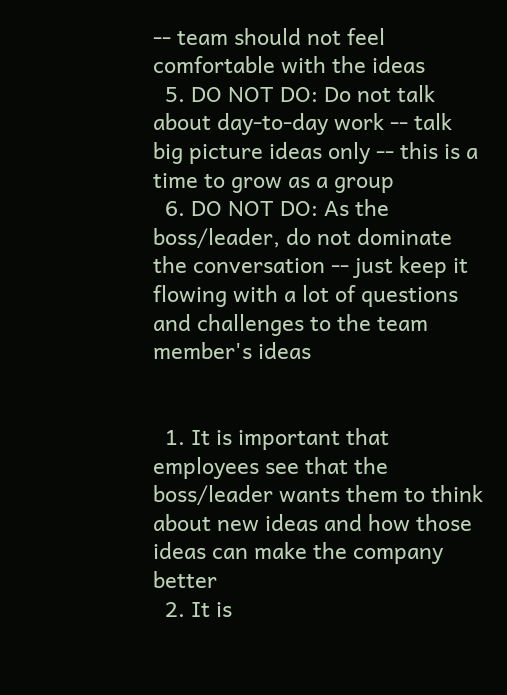-- team should not feel comfortable with the ideas
  5. DO NOT DO: Do not talk about day-to-day work -- talk big picture ideas only -- this is a time to grow as a group
  6. DO NOT DO: As the boss/leader, do not dominate the conversation -- just keep it flowing with a lot of questions and challenges to the team member's ideas


  1. It is important that employees see that the boss/leader wants them to think about new ideas and how those ideas can make the company better
  2. It is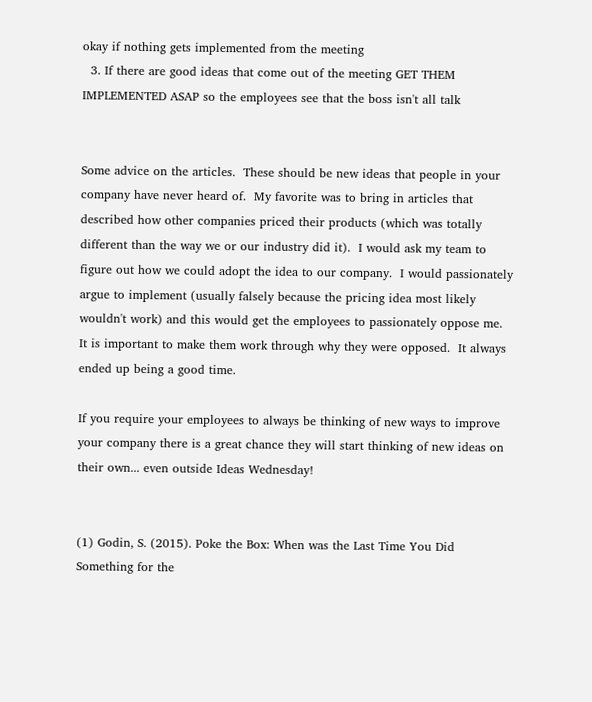okay if nothing gets implemented from the meeting
  3. If there are good ideas that come out of the meeting GET THEM IMPLEMENTED ASAP so the employees see that the boss isn't all talk


Some advice on the articles.  These should be new ideas that people in your company have never heard of.  My favorite was to bring in articles that described how other companies priced their products (which was totally different than the way we or our industry did it).  I would ask my team to figure out how we could adopt the idea to our company.  I would passionately argue to implement (usually falsely because the pricing idea most likely wouldn't work) and this would get the employees to passionately oppose me.  It is important to make them work through why they were opposed.  It always ended up being a good time.

If you require your employees to always be thinking of new ways to improve your company there is a great chance they will start thinking of new ideas on their own... even outside Ideas Wednesday!


(1) Godin, S. (2015). Poke the Box: When was the Last Time You Did Something for the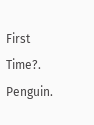First Time?. Penguin.